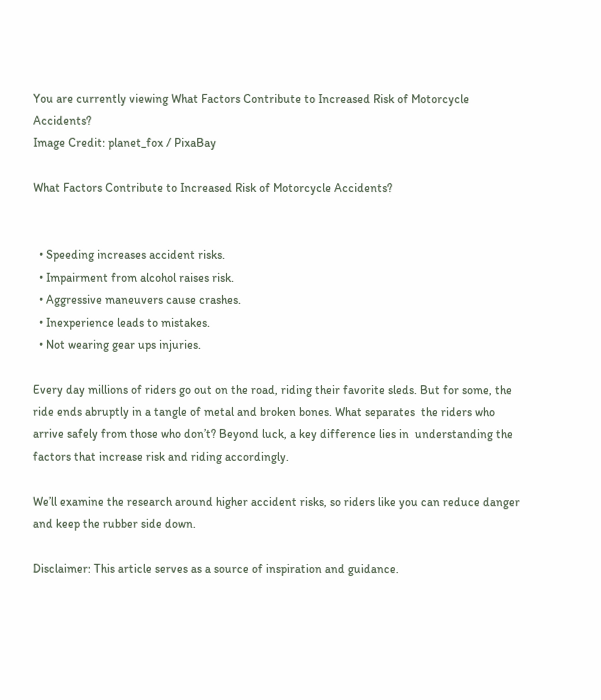You are currently viewing What Factors Contribute to Increased Risk of Motorcycle Accidents?
Image Credit: planet_fox / PixaBay

What Factors Contribute to Increased Risk of Motorcycle Accidents?


  • Speeding increases accident risks.
  • Impairment from alcohol raises risk.
  • Aggressive maneuvers cause crashes.
  • Inexperience leads to mistakes.
  • Not wearing gear ups injuries.

Every day millions of riders go out on the road, riding their favorite sleds. But for some, the ride ends abruptly in a tangle of metal and broken bones. What separates  the riders who arrive safely from those who don’t? Beyond luck, a key difference lies in  understanding the factors that increase risk and riding accordingly.

We’ll examine the research around higher accident risks, so riders like you can reduce danger and keep the rubber side down.

Disclaimer: This article serves as a source of inspiration and guidance.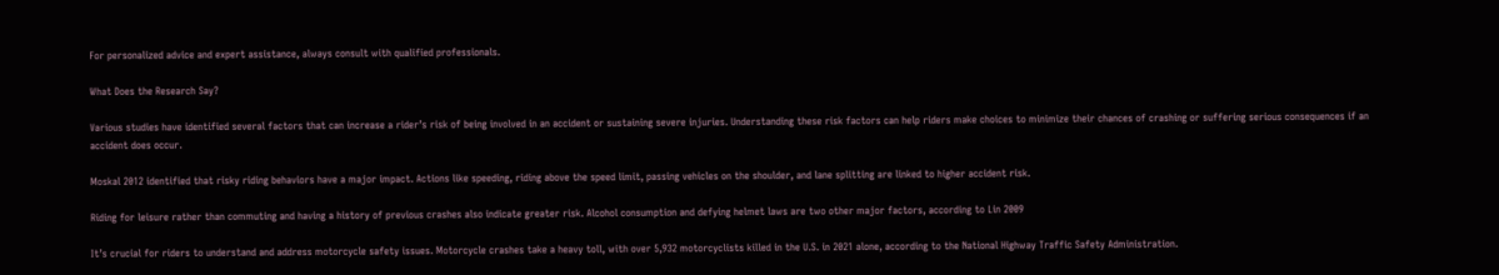For personalized advice and expert assistance, always consult with qualified professionals.

What Does the Research Say?

Various studies have identified several factors that can increase a rider’s risk of being involved in an accident or sustaining severe injuries. Understanding these risk factors can help riders make choices to minimize their chances of crashing or suffering serious consequences if an accident does occur.

Moskal 2012 identified that risky riding behaviors have a major impact. Actions like speeding, riding above the speed limit, passing vehicles on the shoulder, and lane splitting are linked to higher accident risk.

Riding for leisure rather than commuting and having a history of previous crashes also indicate greater risk. Alcohol consumption and defying helmet laws are two other major factors, according to Lin 2009

It’s crucial for riders to understand and address motorcycle safety issues. Motorcycle crashes take a heavy toll, with over 5,932 motorcyclists killed in the U.S. in 2021 alone, according to the National Highway Traffic Safety Administration.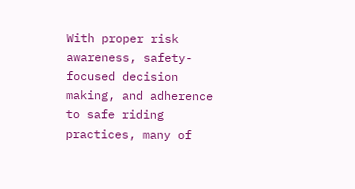With proper risk awareness, safety-focused decision making, and adherence to safe riding practices, many of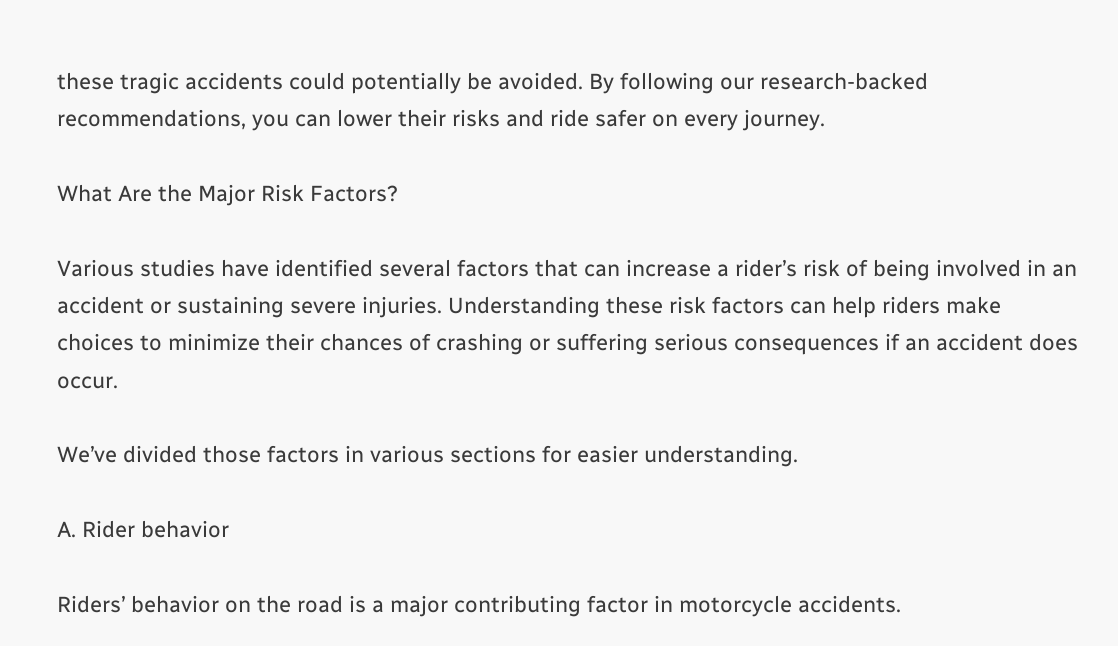these tragic accidents could potentially be avoided. By following our research-backed recommendations, you can lower their risks and ride safer on every journey.

What Are the Major Risk Factors?

Various studies have identified several factors that can increase a rider’s risk of being involved in an accident or sustaining severe injuries. Understanding these risk factors can help riders make choices to minimize their chances of crashing or suffering serious consequences if an accident does occur.

We’ve divided those factors in various sections for easier understanding.

A. Rider behavior

Riders’ behavior on the road is a major contributing factor in motorcycle accidents.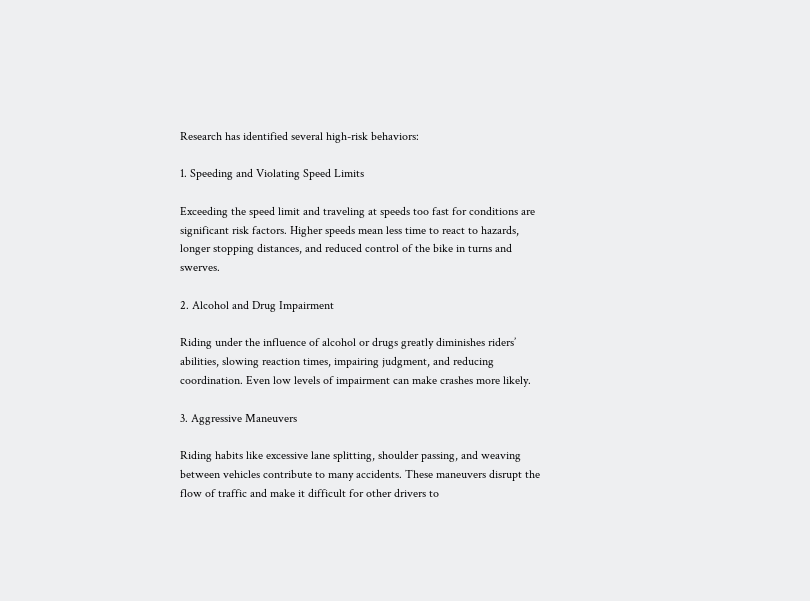Research has identified several high-risk behaviors:

1. Speeding and Violating Speed Limits

Exceeding the speed limit and traveling at speeds too fast for conditions are significant risk factors. Higher speeds mean less time to react to hazards, longer stopping distances, and reduced control of the bike in turns and swerves.

2. Alcohol and Drug Impairment

Riding under the influence of alcohol or drugs greatly diminishes riders’ abilities, slowing reaction times, impairing judgment, and reducing coordination. Even low levels of impairment can make crashes more likely.

3. Aggressive Maneuvers

Riding habits like excessive lane splitting, shoulder passing, and weaving between vehicles contribute to many accidents. These maneuvers disrupt the flow of traffic and make it difficult for other drivers to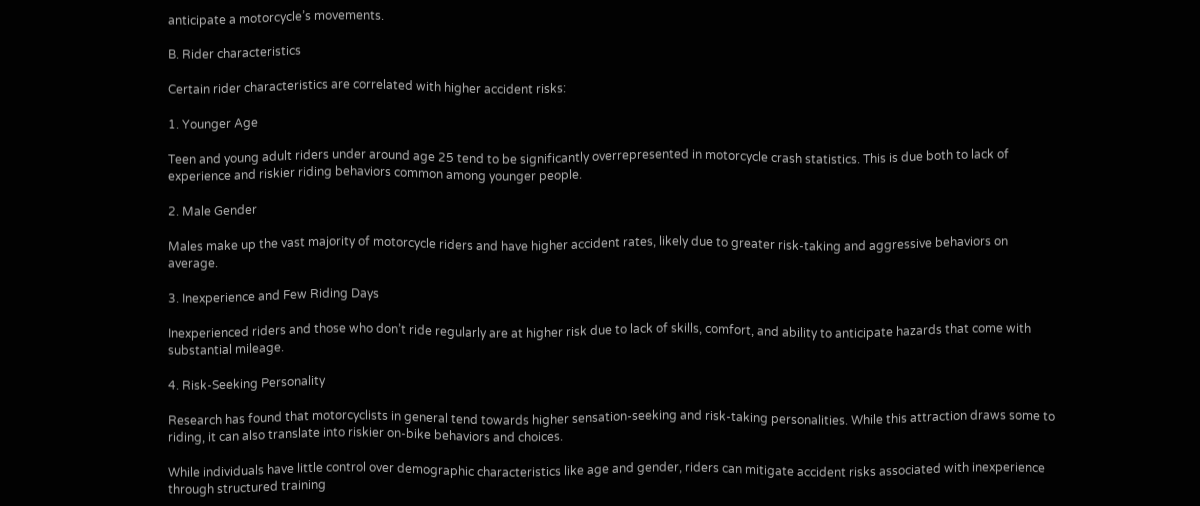anticipate a motorcycle’s movements.

B. Rider characteristics

Certain rider characteristics are correlated with higher accident risks:

1. Younger Age

Teen and young adult riders under around age 25 tend to be significantly overrepresented in motorcycle crash statistics. This is due both to lack of experience and riskier riding behaviors common among younger people.

2. Male Gender

Males make up the vast majority of motorcycle riders and have higher accident rates, likely due to greater risk-taking and aggressive behaviors on average.

3. Inexperience and Few Riding Days

Inexperienced riders and those who don’t ride regularly are at higher risk due to lack of skills, comfort, and ability to anticipate hazards that come with substantial mileage.

4. Risk-Seeking Personality

Research has found that motorcyclists in general tend towards higher sensation-seeking and risk-taking personalities. While this attraction draws some to riding, it can also translate into riskier on-bike behaviors and choices.

While individuals have little control over demographic characteristics like age and gender, riders can mitigate accident risks associated with inexperience through structured training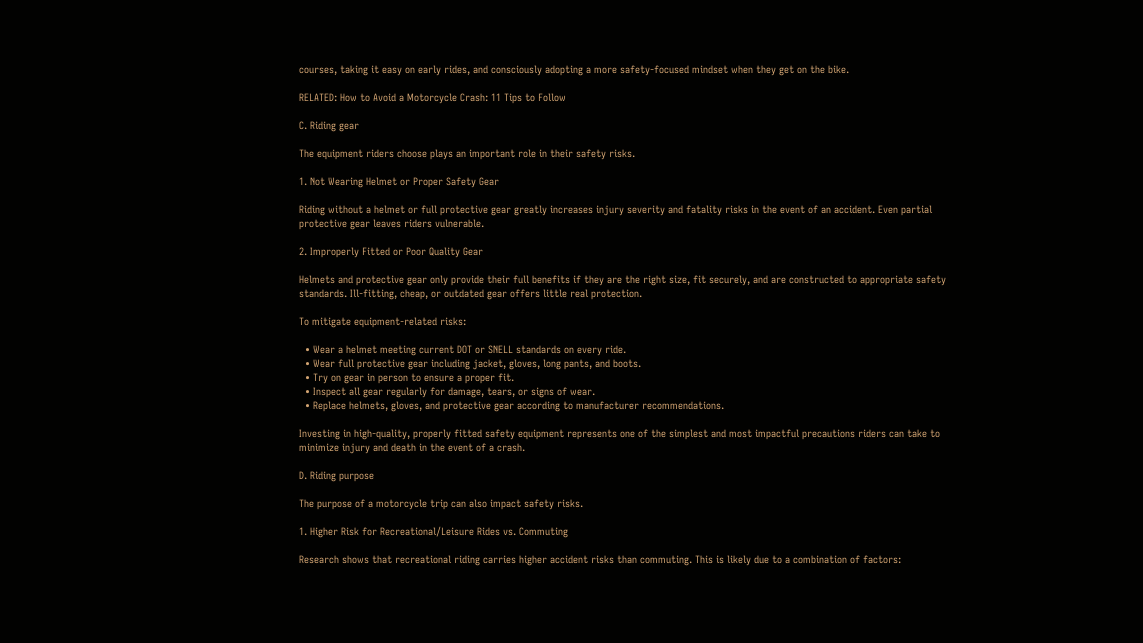courses, taking it easy on early rides, and consciously adopting a more safety-focused mindset when they get on the bike.

RELATED: How to Avoid a Motorcycle Crash: 11 Tips to Follow

C. Riding gear

The equipment riders choose plays an important role in their safety risks.

1. Not Wearing Helmet or Proper Safety Gear

Riding without a helmet or full protective gear greatly increases injury severity and fatality risks in the event of an accident. Even partial protective gear leaves riders vulnerable.

2. Improperly Fitted or Poor Quality Gear

Helmets and protective gear only provide their full benefits if they are the right size, fit securely, and are constructed to appropriate safety standards. Ill-fitting, cheap, or outdated gear offers little real protection.

To mitigate equipment-related risks:

  • Wear a helmet meeting current DOT or SNELL standards on every ride.
  • Wear full protective gear including jacket, gloves, long pants, and boots.
  • Try on gear in person to ensure a proper fit.
  • Inspect all gear regularly for damage, tears, or signs of wear.
  • Replace helmets, gloves, and protective gear according to manufacturer recommendations.

Investing in high-quality, properly fitted safety equipment represents one of the simplest and most impactful precautions riders can take to minimize injury and death in the event of a crash.

D. Riding purpose

The purpose of a motorcycle trip can also impact safety risks.

1. Higher Risk for Recreational/Leisure Rides vs. Commuting

Research shows that recreational riding carries higher accident risks than commuting. This is likely due to a combination of factors: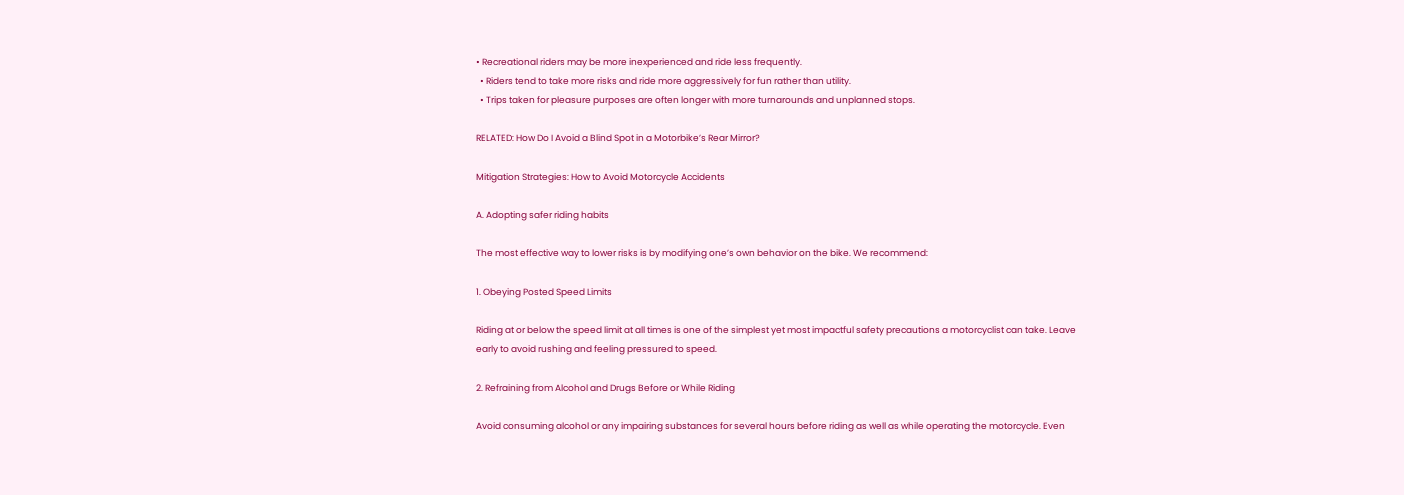• Recreational riders may be more inexperienced and ride less frequently.
  • Riders tend to take more risks and ride more aggressively for fun rather than utility.
  • Trips taken for pleasure purposes are often longer with more turnarounds and unplanned stops.

RELATED: How Do I Avoid a Blind Spot in a Motorbike’s Rear Mirror?

Mitigation Strategies: How to Avoid Motorcycle Accidents

A. Adopting safer riding habits

The most effective way to lower risks is by modifying one’s own behavior on the bike. We recommend:

1. Obeying Posted Speed Limits

Riding at or below the speed limit at all times is one of the simplest yet most impactful safety precautions a motorcyclist can take. Leave early to avoid rushing and feeling pressured to speed.

2. Refraining from Alcohol and Drugs Before or While Riding

Avoid consuming alcohol or any impairing substances for several hours before riding as well as while operating the motorcycle. Even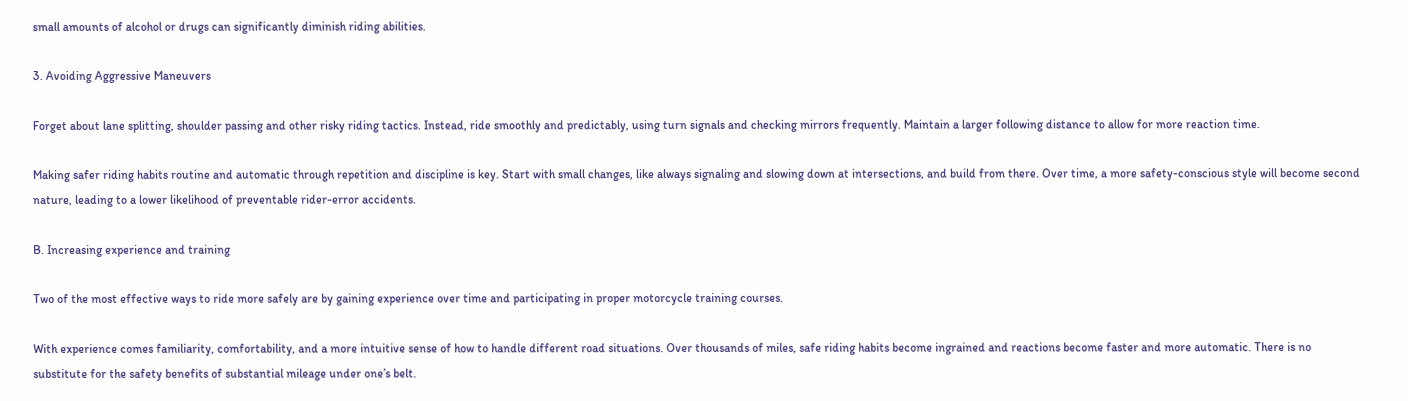small amounts of alcohol or drugs can significantly diminish riding abilities.

3. Avoiding Aggressive Maneuvers

Forget about lane splitting, shoulder passing and other risky riding tactics. Instead, ride smoothly and predictably, using turn signals and checking mirrors frequently. Maintain a larger following distance to allow for more reaction time.

Making safer riding habits routine and automatic through repetition and discipline is key. Start with small changes, like always signaling and slowing down at intersections, and build from there. Over time, a more safety-conscious style will become second nature, leading to a lower likelihood of preventable rider-error accidents.

B. Increasing experience and training

Two of the most effective ways to ride more safely are by gaining experience over time and participating in proper motorcycle training courses.

With experience comes familiarity, comfortability, and a more intuitive sense of how to handle different road situations. Over thousands of miles, safe riding habits become ingrained and reactions become faster and more automatic. There is no substitute for the safety benefits of substantial mileage under one’s belt.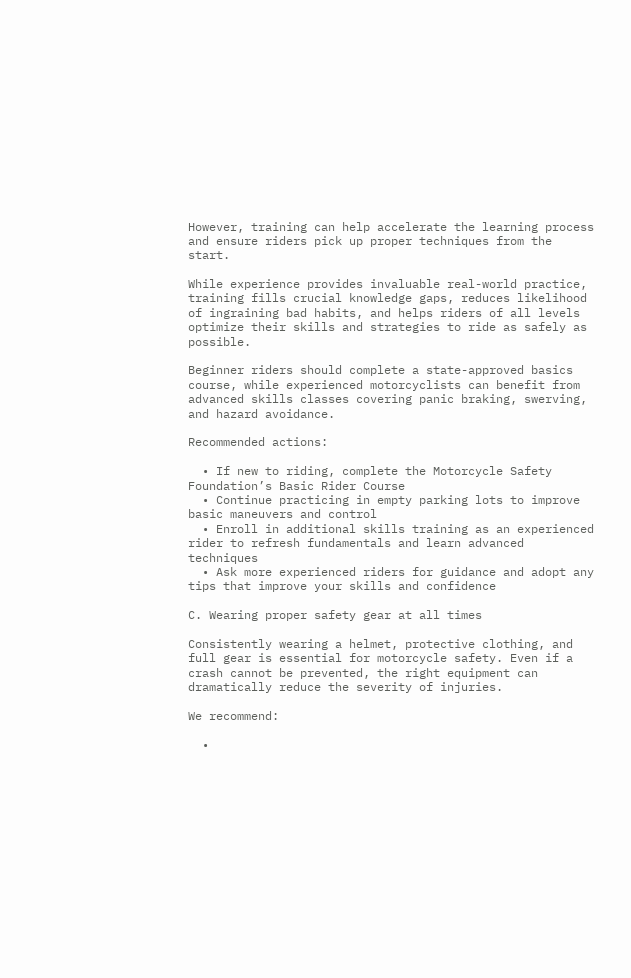However, training can help accelerate the learning process and ensure riders pick up proper techniques from the start.

While experience provides invaluable real-world practice, training fills crucial knowledge gaps, reduces likelihood of ingraining bad habits, and helps riders of all levels optimize their skills and strategies to ride as safely as possible.

Beginner riders should complete a state-approved basics course, while experienced motorcyclists can benefit from advanced skills classes covering panic braking, swerving, and hazard avoidance.

Recommended actions:

  • If new to riding, complete the Motorcycle Safety Foundation’s Basic Rider Course
  • Continue practicing in empty parking lots to improve basic maneuvers and control
  • Enroll in additional skills training as an experienced rider to refresh fundamentals and learn advanced techniques
  • Ask more experienced riders for guidance and adopt any tips that improve your skills and confidence

C. Wearing proper safety gear at all times

Consistently wearing a helmet, protective clothing, and full gear is essential for motorcycle safety. Even if a crash cannot be prevented, the right equipment can dramatically reduce the severity of injuries.

We recommend:

  •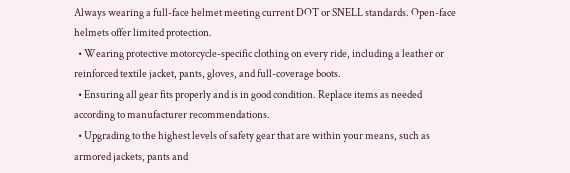Always wearing a full-face helmet meeting current DOT or SNELL standards. Open-face helmets offer limited protection.
  • Wearing protective motorcycle-specific clothing on every ride, including a leather or reinforced textile jacket, pants, gloves, and full-coverage boots.
  • Ensuring all gear fits properly and is in good condition. Replace items as needed according to manufacturer recommendations.
  • Upgrading to the highest levels of safety gear that are within your means, such as armored jackets, pants and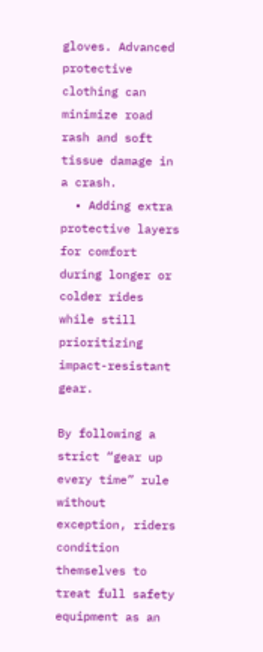gloves. Advanced protective clothing can minimize road rash and soft tissue damage in a crash.
  • Adding extra protective layers for comfort during longer or colder rides while still prioritizing impact-resistant gear.

By following a strict “gear up every time” rule without exception, riders condition themselves to treat full safety equipment as an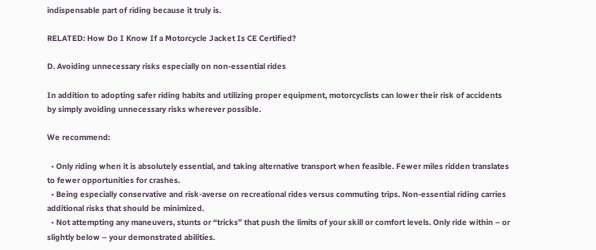indispensable part of riding because it truly is.

RELATED: How Do I Know If a Motorcycle Jacket Is CE Certified?

D. Avoiding unnecessary risks especially on non-essential rides

In addition to adopting safer riding habits and utilizing proper equipment, motorcyclists can lower their risk of accidents by simply avoiding unnecessary risks wherever possible.

We recommend:

  • Only riding when it is absolutely essential, and taking alternative transport when feasible. Fewer miles ridden translates to fewer opportunities for crashes.
  • Being especially conservative and risk-averse on recreational rides versus commuting trips. Non-essential riding carries additional risks that should be minimized.
  • Not attempting any maneuvers, stunts or “tricks” that push the limits of your skill or comfort levels. Only ride within – or slightly below – your demonstrated abilities.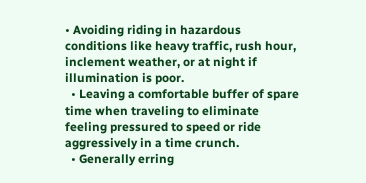• Avoiding riding in hazardous conditions like heavy traffic, rush hour, inclement weather, or at night if illumination is poor.
  • Leaving a comfortable buffer of spare time when traveling to eliminate feeling pressured to speed or ride aggressively in a time crunch.
  • Generally erring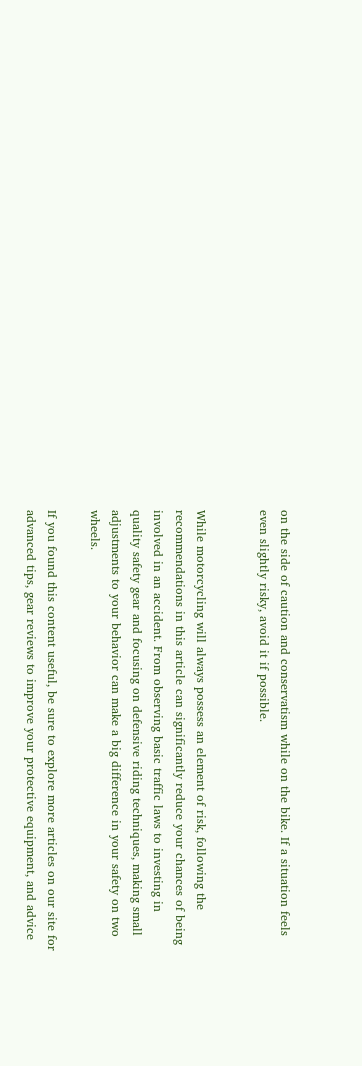on the side of caution and conservatism while on the bike. If a situation feels even slightly risky, avoid it if possible.


While motorcycling will always possess an element of risk, following the recommendations in this article can significantly reduce your chances of being involved in an accident. From observing basic traffic laws to investing in quality safety gear and focusing on defensive riding techniques, making small adjustments to your behavior can make a big difference in your safety on two wheels.

If you found this content useful, be sure to explore more articles on our site for advanced tips, gear reviews to improve your protective equipment, and advice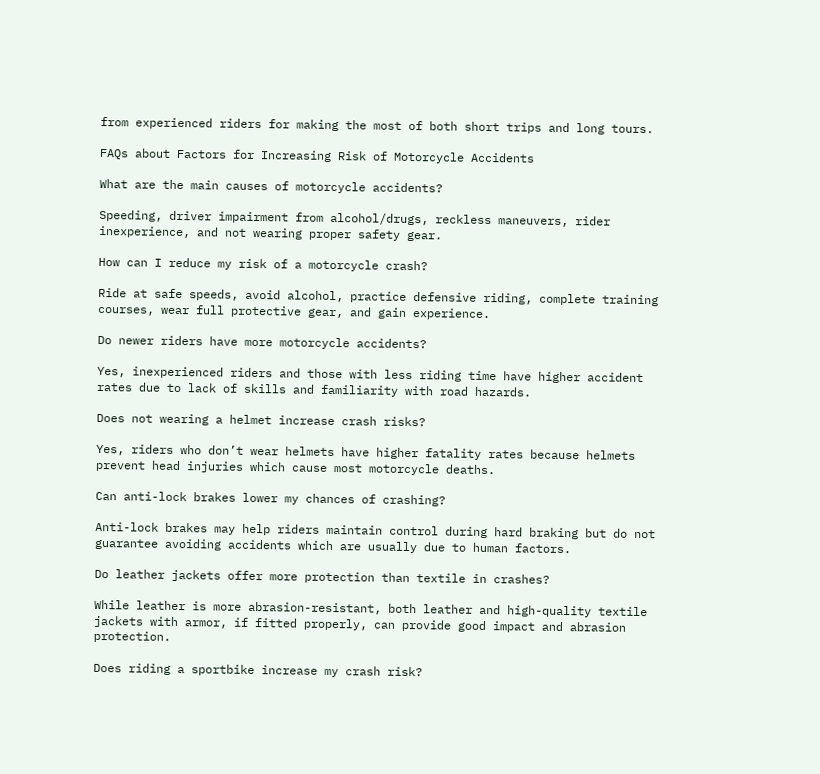from experienced riders for making the most of both short trips and long tours.

FAQs about Factors for Increasing Risk of Motorcycle Accidents

What are the main causes of motorcycle accidents?

Speeding, driver impairment from alcohol/drugs, reckless maneuvers, rider inexperience, and not wearing proper safety gear.

How can I reduce my risk of a motorcycle crash?

Ride at safe speeds, avoid alcohol, practice defensive riding, complete training courses, wear full protective gear, and gain experience.

Do newer riders have more motorcycle accidents?

Yes, inexperienced riders and those with less riding time have higher accident rates due to lack of skills and familiarity with road hazards.

Does not wearing a helmet increase crash risks?

Yes, riders who don’t wear helmets have higher fatality rates because helmets prevent head injuries which cause most motorcycle deaths.

Can anti-lock brakes lower my chances of crashing?

Anti-lock brakes may help riders maintain control during hard braking but do not guarantee avoiding accidents which are usually due to human factors.

Do leather jackets offer more protection than textile in crashes?

While leather is more abrasion-resistant, both leather and high-quality textile jackets with armor, if fitted properly, can provide good impact and abrasion protection.

Does riding a sportbike increase my crash risk?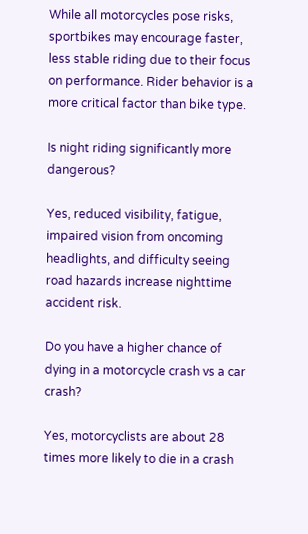While all motorcycles pose risks, sportbikes may encourage faster, less stable riding due to their focus on performance. Rider behavior is a more critical factor than bike type.

Is night riding significantly more dangerous?

Yes, reduced visibility, fatigue, impaired vision from oncoming headlights, and difficulty seeing road hazards increase nighttime accident risk.

Do you have a higher chance of dying in a motorcycle crash vs a car crash?

Yes, motorcyclists are about 28 times more likely to die in a crash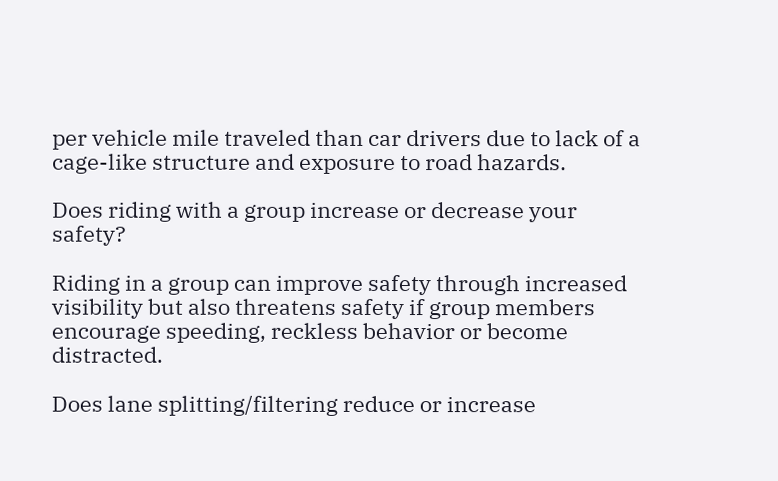per vehicle mile traveled than car drivers due to lack of a cage-like structure and exposure to road hazards.

Does riding with a group increase or decrease your safety?

Riding in a group can improve safety through increased visibility but also threatens safety if group members encourage speeding, reckless behavior or become distracted.

Does lane splitting/filtering reduce or increase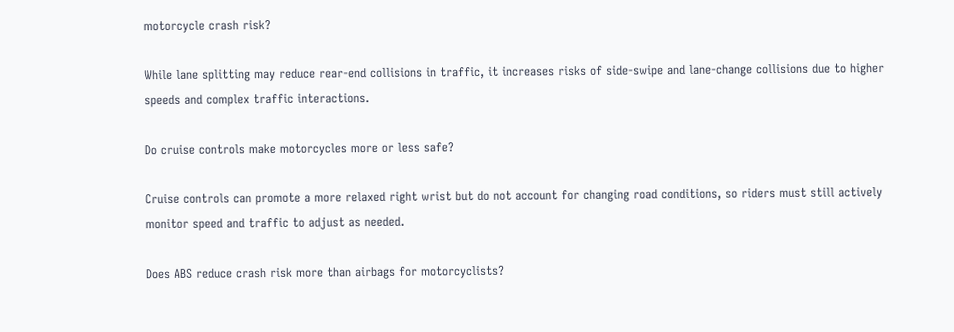motorcycle crash risk?

While lane splitting may reduce rear-end collisions in traffic, it increases risks of side-swipe and lane-change collisions due to higher speeds and complex traffic interactions.

Do cruise controls make motorcycles more or less safe?

Cruise controls can promote a more relaxed right wrist but do not account for changing road conditions, so riders must still actively monitor speed and traffic to adjust as needed.

Does ABS reduce crash risk more than airbags for motorcyclists?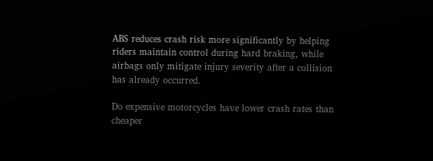ABS reduces crash risk more significantly by helping riders maintain control during hard braking, while airbags only mitigate injury severity after a collision has already occurred.

Do expensive motorcycles have lower crash rates than cheaper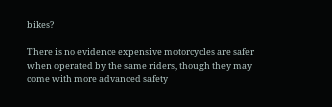bikes?

There is no evidence expensive motorcycles are safer when operated by the same riders, though they may come with more advanced safety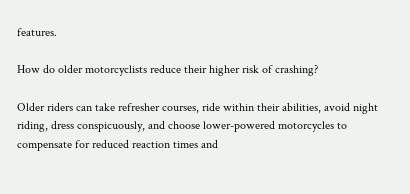features.

How do older motorcyclists reduce their higher risk of crashing?

Older riders can take refresher courses, ride within their abilities, avoid night riding, dress conspicuously, and choose lower-powered motorcycles to compensate for reduced reaction times and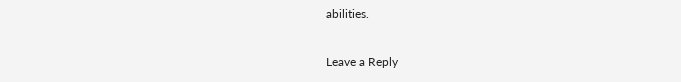abilities.

Leave a Reply